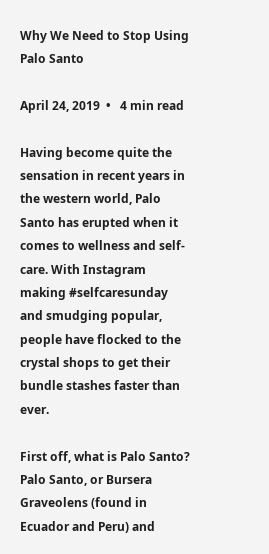Why We Need to Stop Using Palo Santo

April 24, 2019  •   4 min read

Having become quite the sensation in recent years in the western world, Palo Santo has erupted when it comes to wellness and self-care. With Instagram making #selfcaresunday and smudging popular, people have flocked to the crystal shops to get their bundle stashes faster than ever.

First off, what is Palo Santo? Palo Santo, or Bursera Graveolens (found in Ecuador and Peru) and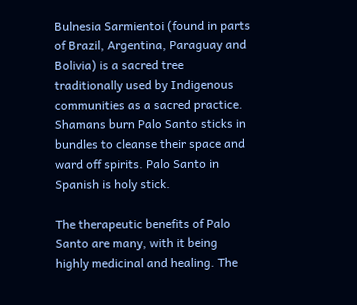Bulnesia Sarmientoi (found in parts of Brazil, Argentina, Paraguay and Bolivia) is a sacred tree traditionally used by Indigenous communities as a sacred practice. Shamans burn Palo Santo sticks in bundles to cleanse their space and ward off spirits. Palo Santo in Spanish is holy stick.

The therapeutic benefits of Palo Santo are many, with it being highly medicinal and healing. The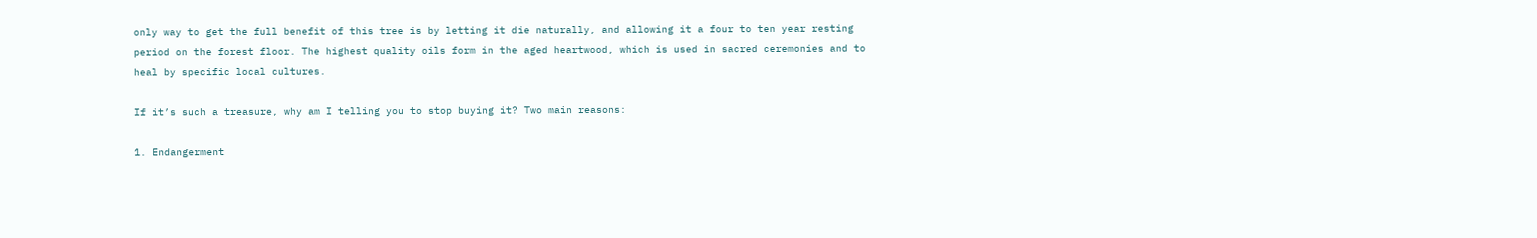only way to get the full benefit of this tree is by letting it die naturally, and allowing it a four to ten year resting period on the forest floor. The highest quality oils form in the aged heartwood, which is used in sacred ceremonies and to heal by specific local cultures.

If it’s such a treasure, why am I telling you to stop buying it? Two main reasons:

1. Endangerment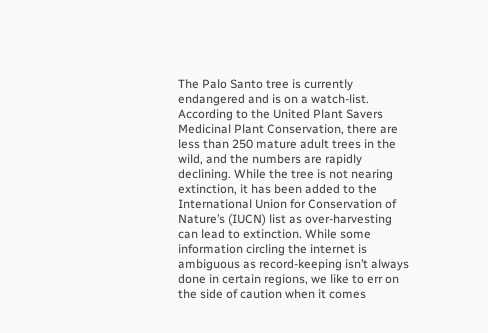The Palo Santo tree is currently endangered and is on a watch-list. According to the United Plant Savers Medicinal Plant Conservation, there are less than 250 mature adult trees in the wild, and the numbers are rapidly declining. While the tree is not nearing extinction, it has been added to the International Union for Conservation of Nature’s (IUCN) list as over-harvesting can lead to extinction. While some information circling the internet is ambiguous as record-keeping isn’t always done in certain regions, we like to err on the side of caution when it comes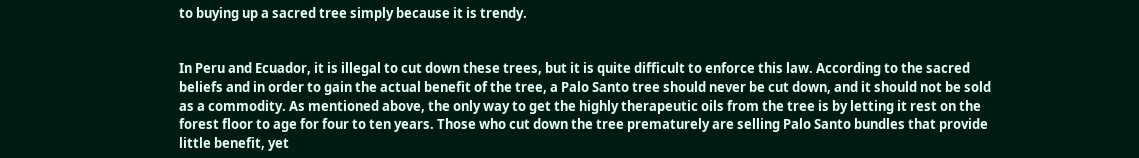to buying up a sacred tree simply because it is trendy.


In Peru and Ecuador, it is illegal to cut down these trees, but it is quite difficult to enforce this law. According to the sacred beliefs and in order to gain the actual benefit of the tree, a Palo Santo tree should never be cut down, and it should not be sold as a commodity. As mentioned above, the only way to get the highly therapeutic oils from the tree is by letting it rest on the forest floor to age for four to ten years. Those who cut down the tree prematurely are selling Palo Santo bundles that provide little benefit, yet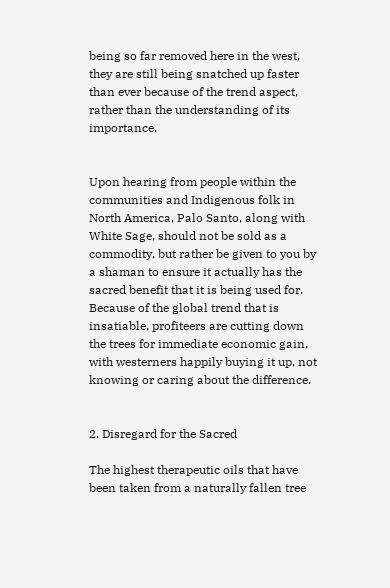being so far removed here in the west, they are still being snatched up faster than ever because of the trend aspect, rather than the understanding of its importance.


Upon hearing from people within the communities and Indigenous folk in North America, Palo Santo, along with White Sage, should not be sold as a commodity, but rather be given to you by a shaman to ensure it actually has the sacred benefit that it is being used for. Because of the global trend that is insatiable, profiteers are cutting down the trees for immediate economic gain, with westerners happily buying it up, not knowing or caring about the difference.


2. Disregard for the Sacred

The highest therapeutic oils that have been taken from a naturally fallen tree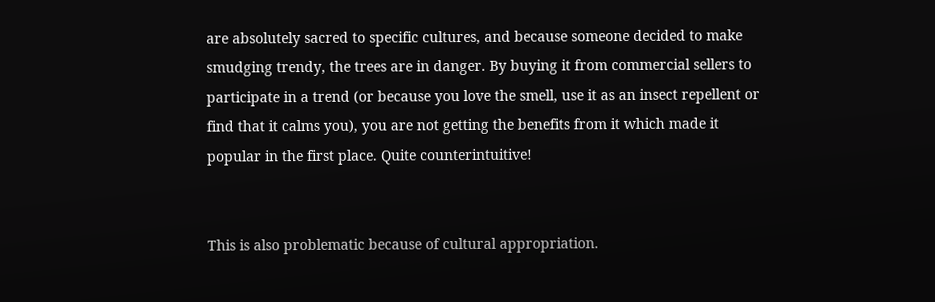are absolutely sacred to specific cultures, and because someone decided to make smudging trendy, the trees are in danger. By buying it from commercial sellers to participate in a trend (or because you love the smell, use it as an insect repellent or find that it calms you), you are not getting the benefits from it which made it popular in the first place. Quite counterintuitive!


This is also problematic because of cultural appropriation.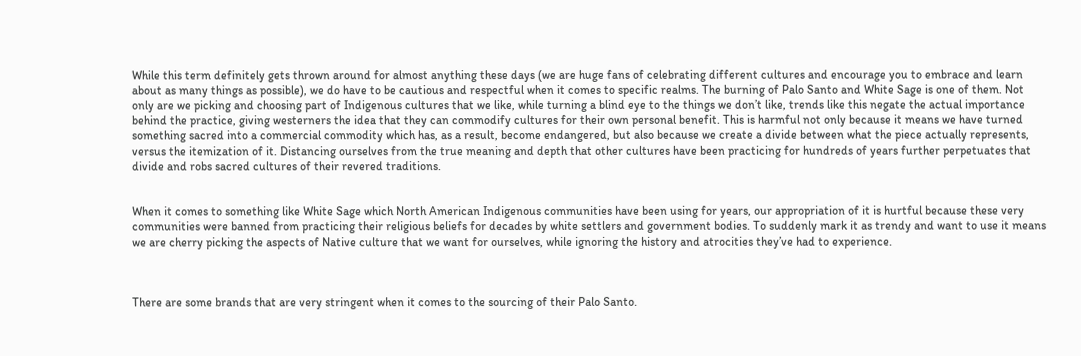While this term definitely gets thrown around for almost anything these days (we are huge fans of celebrating different cultures and encourage you to embrace and learn about as many things as possible), we do have to be cautious and respectful when it comes to specific realms. The burning of Palo Santo and White Sage is one of them. Not only are we picking and choosing part of Indigenous cultures that we like, while turning a blind eye to the things we don’t like, trends like this negate the actual importance behind the practice, giving westerners the idea that they can commodify cultures for their own personal benefit. This is harmful not only because it means we have turned something sacred into a commercial commodity which has, as a result, become endangered, but also because we create a divide between what the piece actually represents, versus the itemization of it. Distancing ourselves from the true meaning and depth that other cultures have been practicing for hundreds of years further perpetuates that divide and robs sacred cultures of their revered traditions.


When it comes to something like White Sage which North American Indigenous communities have been using for years, our appropriation of it is hurtful because these very communities were banned from practicing their religious beliefs for decades by white settlers and government bodies. To suddenly mark it as trendy and want to use it means we are cherry picking the aspects of Native culture that we want for ourselves, while ignoring the history and atrocities they’ve had to experience.



There are some brands that are very stringent when it comes to the sourcing of their Palo Santo.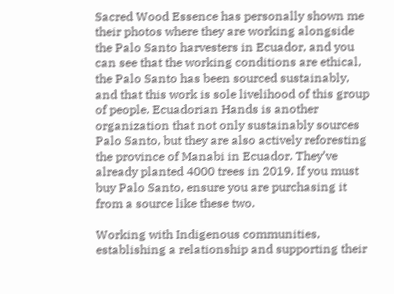Sacred Wood Essence has personally shown me their photos where they are working alongside the Palo Santo harvesters in Ecuador, and you can see that the working conditions are ethical, the Palo Santo has been sourced sustainably, and that this work is sole livelihood of this group of people. Ecuadorian Hands is another organization that not only sustainably sources Palo Santo, but they are also actively reforesting the province of Manabi in Ecuador. They’ve already planted 4000 trees in 2019. If you must buy Palo Santo, ensure you are purchasing it from a source like these two.

Working with Indigenous communities, establishing a relationship and supporting their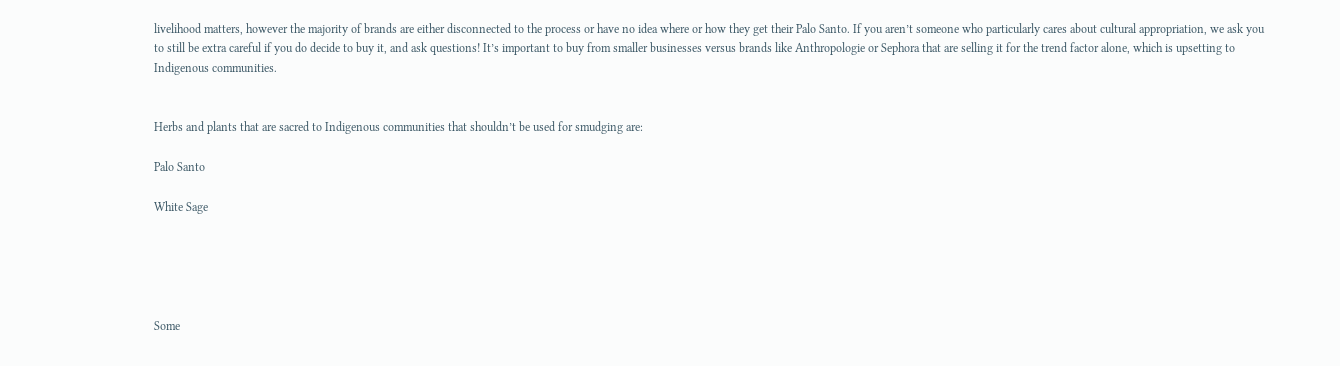livelihood matters, however the majority of brands are either disconnected to the process or have no idea where or how they get their Palo Santo. If you aren’t someone who particularly cares about cultural appropriation, we ask you to still be extra careful if you do decide to buy it, and ask questions! It’s important to buy from smaller businesses versus brands like Anthropologie or Sephora that are selling it for the trend factor alone, which is upsetting to Indigenous communities.


Herbs and plants that are sacred to Indigenous communities that shouldn’t be used for smudging are:

Palo Santo

White Sage





Some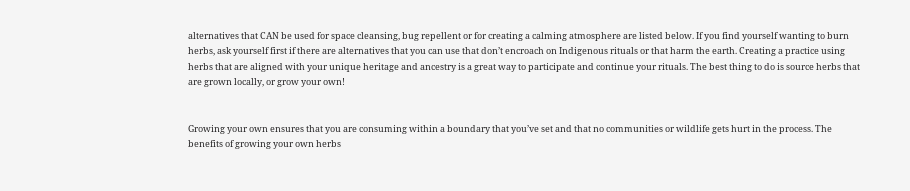alternatives that CAN be used for space cleansing, bug repellent or for creating a calming atmosphere are listed below. If you find yourself wanting to burn herbs, ask yourself first if there are alternatives that you can use that don’t encroach on Indigenous rituals or that harm the earth. Creating a practice using herbs that are aligned with your unique heritage and ancestry is a great way to participate and continue your rituals. The best thing to do is source herbs that are grown locally, or grow your own!


Growing your own ensures that you are consuming within a boundary that you’ve set and that no communities or wildlife gets hurt in the process. The benefits of growing your own herbs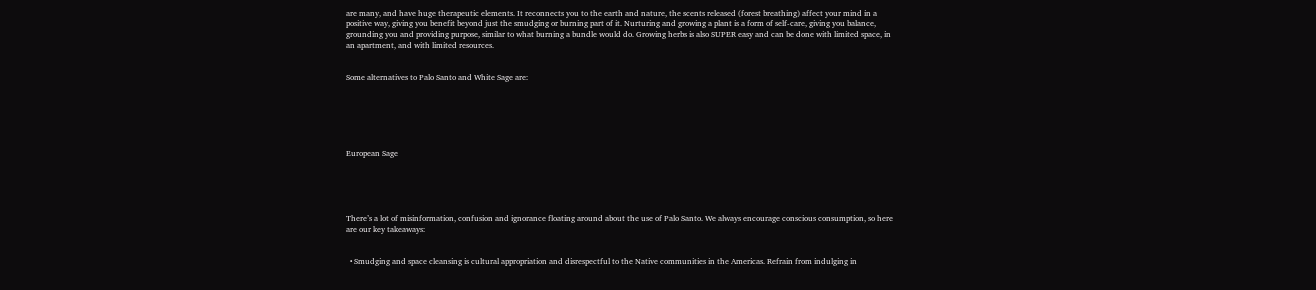are many, and have huge therapeutic elements. It reconnects you to the earth and nature, the scents released (forest breathing) affect your mind in a positive way, giving you benefit beyond just the smudging or burning part of it. Nurturing and growing a plant is a form of self-care, giving you balance, grounding you and providing purpose, similar to what burning a bundle would do. Growing herbs is also SUPER easy and can be done with limited space, in an apartment, and with limited resources.


Some alternatives to Palo Santo and White Sage are:






European Sage





There’s a lot of misinformation, confusion and ignorance floating around about the use of Palo Santo. We always encourage conscious consumption, so here are our key takeaways:


  • Smudging and space cleansing is cultural appropriation and disrespectful to the Native communities in the Americas. Refrain from indulging in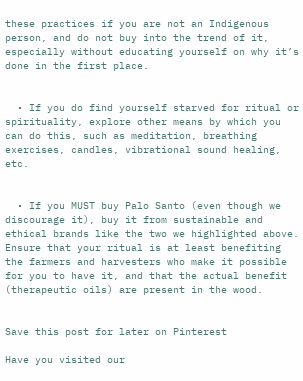these practices if you are not an Indigenous person, and do not buy into the trend of it, especially without educating yourself on why it’s done in the first place.


  • If you do find yourself starved for ritual or spirituality, explore other means by which you can do this, such as meditation, breathing exercises, candles, vibrational sound healing, etc.


  • If you MUST buy Palo Santo (even though we discourage it), buy it from sustainable and ethical brands like the two we highlighted above. Ensure that your ritual is at least benefiting the farmers and harvesters who make it possible for you to have it, and that the actual benefit (therapeutic oils) are present in the wood.


Save this post for later on Pinterest

Have you visited our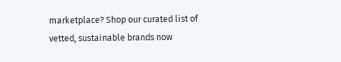marketplace? Shop our curated list of vetted, sustainable brands now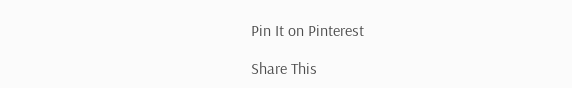Pin It on Pinterest

Share This